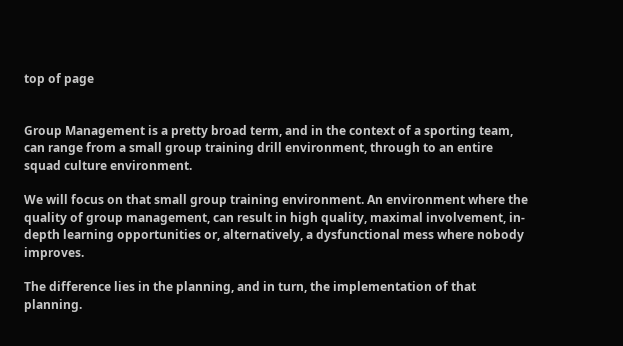top of page


Group Management is a pretty broad term, and in the context of a sporting team, can range from a small group training drill environment, through to an entire squad culture environment.

We will focus on that small group training environment. An environment where the quality of group management, can result in high quality, maximal involvement, in-depth learning opportunities or, alternatively, a dysfunctional mess where nobody improves.

The difference lies in the planning, and in turn, the implementation of that planning.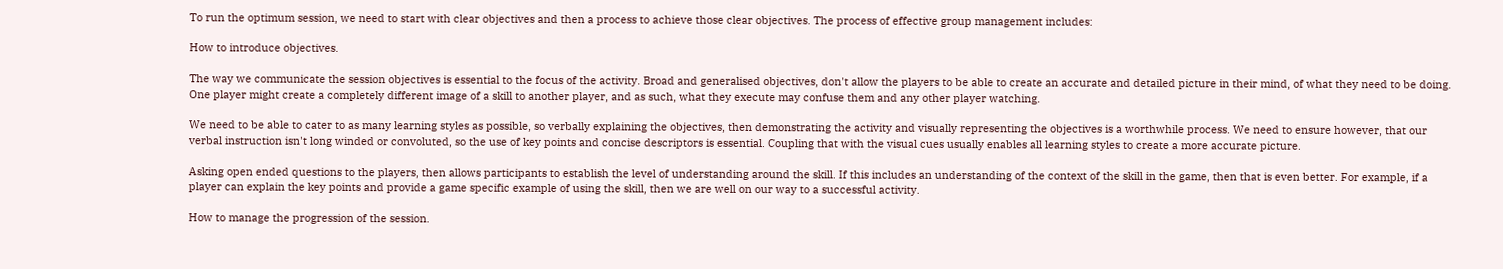To run the optimum session, we need to start with clear objectives and then a process to achieve those clear objectives. The process of effective group management includes:

How to introduce objectives.

The way we communicate the session objectives is essential to the focus of the activity. Broad and generalised objectives, don't allow the players to be able to create an accurate and detailed picture in their mind, of what they need to be doing. One player might create a completely different image of a skill to another player, and as such, what they execute may confuse them and any other player watching.

We need to be able to cater to as many learning styles as possible, so verbally explaining the objectives, then demonstrating the activity and visually representing the objectives is a worthwhile process. We need to ensure however, that our verbal instruction isn't long winded or convoluted, so the use of key points and concise descriptors is essential. Coupling that with the visual cues usually enables all learning styles to create a more accurate picture.

Asking open ended questions to the players, then allows participants to establish the level of understanding around the skill. If this includes an understanding of the context of the skill in the game, then that is even better. For example, if a player can explain the key points and provide a game specific example of using the skill, then we are well on our way to a successful activity.

How to manage the progression of the session.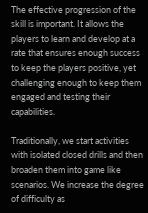The effective progression of the skill is important. It allows the players to learn and develop at a rate that ensures enough success to keep the players positive, yet challenging enough to keep them engaged and testing their capabilities.

Traditionally, we start activities with isolated closed drills and then broaden them into game like scenarios. We increase the degree of difficulty as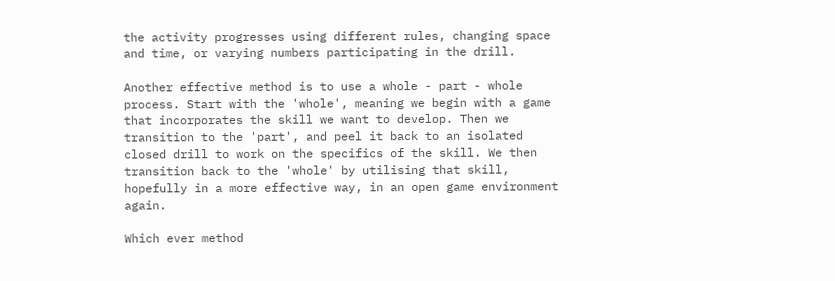the activity progresses using different rules, changing space and time, or varying numbers participating in the drill.

Another effective method is to use a whole - part - whole process. Start with the 'whole', meaning we begin with a game that incorporates the skill we want to develop. Then we transition to the 'part', and peel it back to an isolated closed drill to work on the specifics of the skill. We then transition back to the 'whole' by utilising that skill, hopefully in a more effective way, in an open game environment again.

Which ever method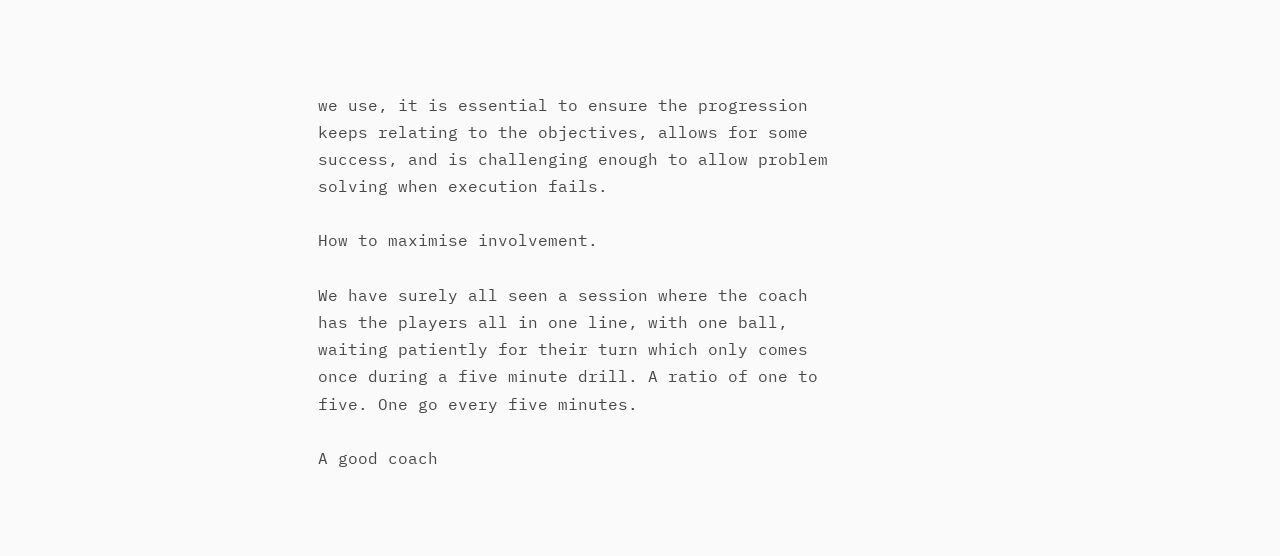we use, it is essential to ensure the progression keeps relating to the objectives, allows for some success, and is challenging enough to allow problem solving when execution fails.

How to maximise involvement.

We have surely all seen a session where the coach has the players all in one line, with one ball, waiting patiently for their turn which only comes once during a five minute drill. A ratio of one to five. One go every five minutes.

A good coach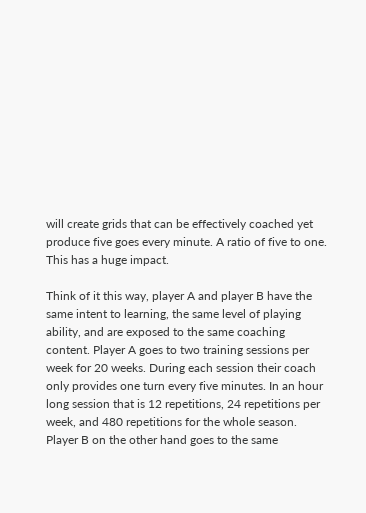will create grids that can be effectively coached yet produce five goes every minute. A ratio of five to one. This has a huge impact.

Think of it this way, player A and player B have the same intent to learning, the same level of playing ability, and are exposed to the same coaching content. Player A goes to two training sessions per week for 20 weeks. During each session their coach only provides one turn every five minutes. In an hour long session that is 12 repetitions, 24 repetitions per week, and 480 repetitions for the whole season. Player B on the other hand goes to the same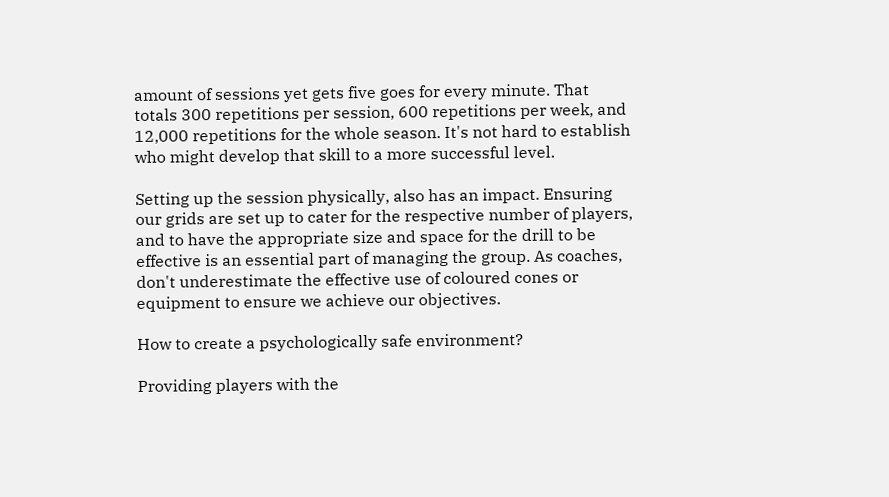amount of sessions yet gets five goes for every minute. That totals 300 repetitions per session, 600 repetitions per week, and 12,000 repetitions for the whole season. It's not hard to establish who might develop that skill to a more successful level.

Setting up the session physically, also has an impact. Ensuring our grids are set up to cater for the respective number of players, and to have the appropriate size and space for the drill to be effective is an essential part of managing the group. As coaches, don't underestimate the effective use of coloured cones or equipment to ensure we achieve our objectives.

How to create a psychologically safe environment?

Providing players with the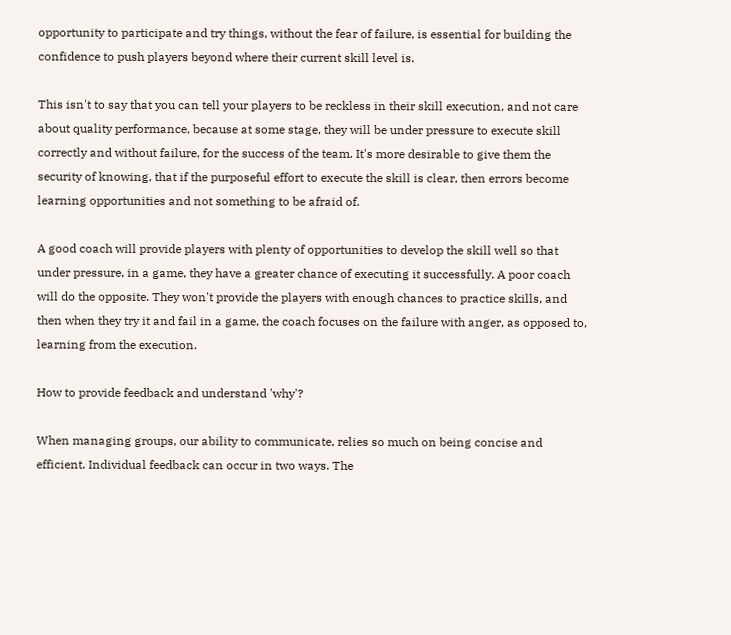opportunity to participate and try things, without the fear of failure, is essential for building the confidence to push players beyond where their current skill level is.

This isn't to say that you can tell your players to be reckless in their skill execution, and not care about quality performance, because at some stage, they will be under pressure to execute skill correctly and without failure, for the success of the team. It's more desirable to give them the security of knowing, that if the purposeful effort to execute the skill is clear, then errors become learning opportunities and not something to be afraid of.

A good coach will provide players with plenty of opportunities to develop the skill well so that under pressure, in a game, they have a greater chance of executing it successfully. A poor coach will do the opposite. They won't provide the players with enough chances to practice skills, and then when they try it and fail in a game, the coach focuses on the failure with anger, as opposed to, learning from the execution.

How to provide feedback and understand 'why'?

When managing groups, our ability to communicate, relies so much on being concise and efficient. Individual feedback can occur in two ways. The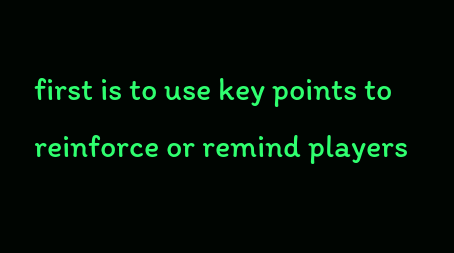first is to use key points to reinforce or remind players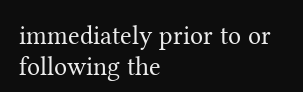immediately prior to or following the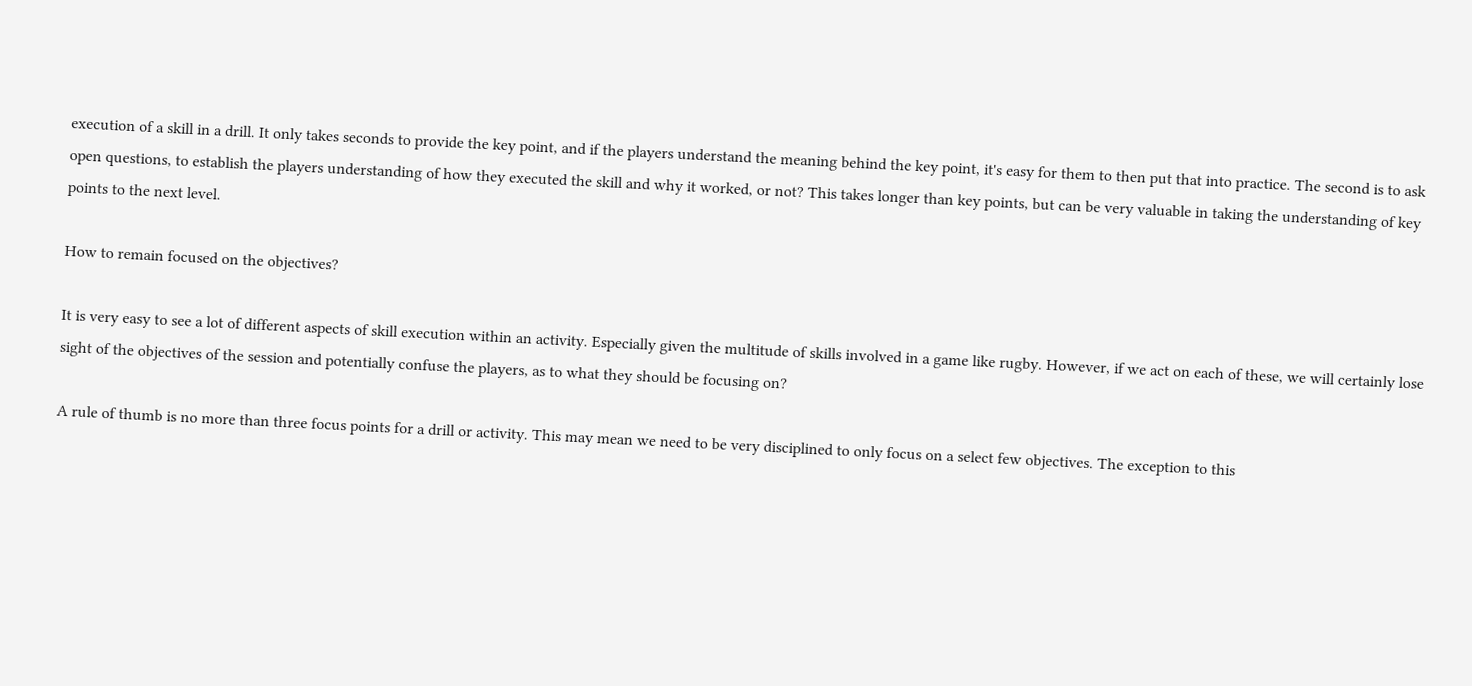execution of a skill in a drill. It only takes seconds to provide the key point, and if the players understand the meaning behind the key point, it's easy for them to then put that into practice. The second is to ask open questions, to establish the players understanding of how they executed the skill and why it worked, or not? This takes longer than key points, but can be very valuable in taking the understanding of key points to the next level.

How to remain focused on the objectives?

It is very easy to see a lot of different aspects of skill execution within an activity. Especially given the multitude of skills involved in a game like rugby. However, if we act on each of these, we will certainly lose sight of the objectives of the session and potentially confuse the players, as to what they should be focusing on?

A rule of thumb is no more than three focus points for a drill or activity. This may mean we need to be very disciplined to only focus on a select few objectives. The exception to this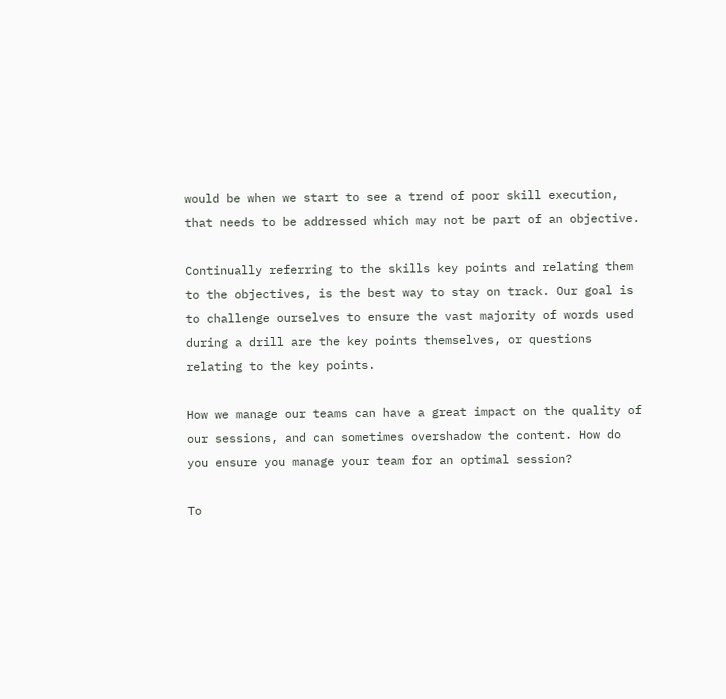would be when we start to see a trend of poor skill execution, that needs to be addressed which may not be part of an objective.

Continually referring to the skills key points and relating them to the objectives, is the best way to stay on track. Our goal is to challenge ourselves to ensure the vast majority of words used during a drill are the key points themselves, or questions relating to the key points.

How we manage our teams can have a great impact on the quality of our sessions, and can sometimes overshadow the content. How do you ensure you manage your team for an optimal session?

To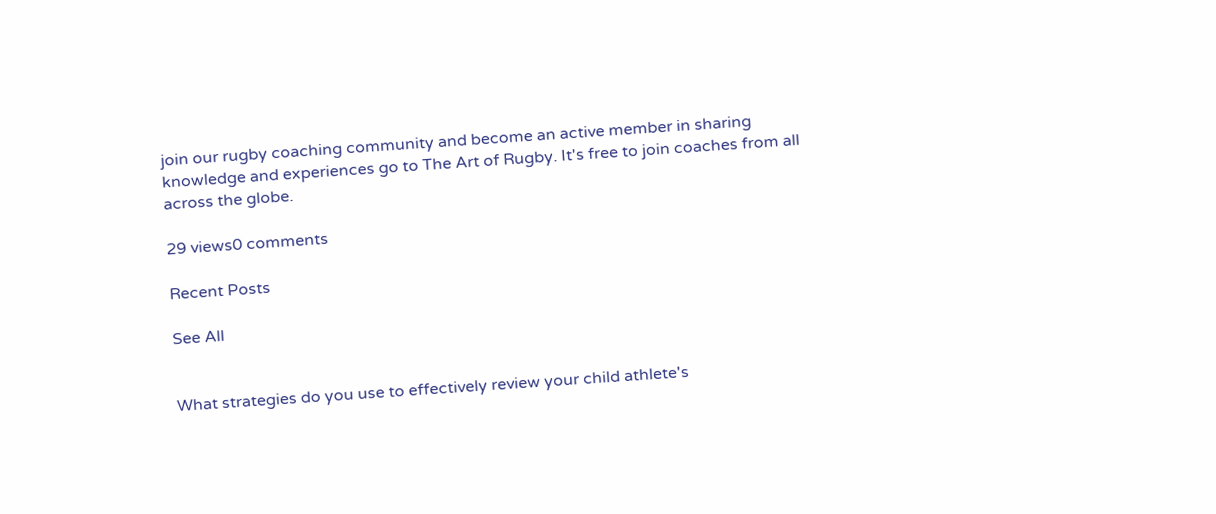join our rugby coaching community and become an active member in sharing knowledge and experiences go to The Art of Rugby. It's free to join coaches from all across the globe.

29 views0 comments

Recent Posts

See All


What strategies do you use to effectively review your child athlete's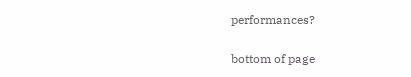performances?


bottom of page